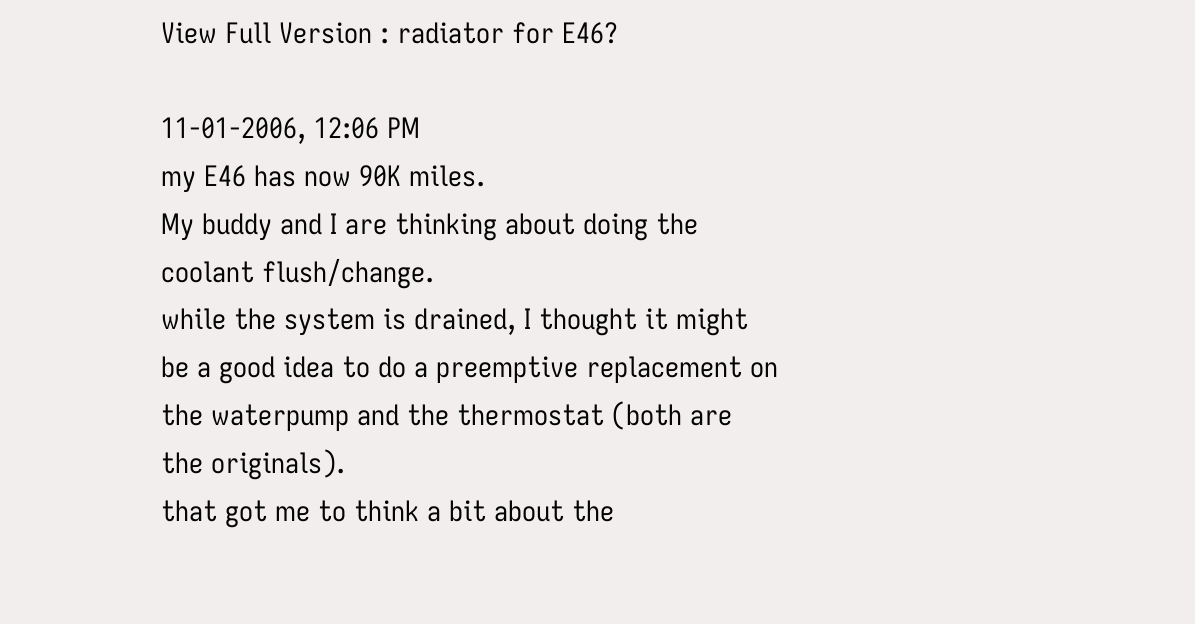View Full Version : radiator for E46?

11-01-2006, 12:06 PM
my E46 has now 90K miles.
My buddy and I are thinking about doing the coolant flush/change.
while the system is drained, I thought it might be a good idea to do a preemptive replacement on the waterpump and the thermostat (both are the originals).
that got me to think a bit about the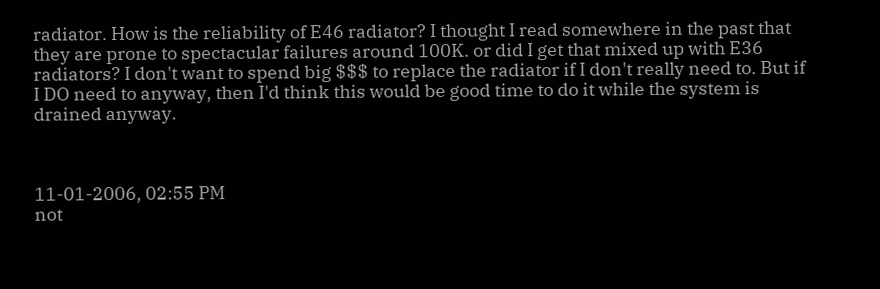radiator. How is the reliability of E46 radiator? I thought I read somewhere in the past that they are prone to spectacular failures around 100K. or did I get that mixed up with E36 radiators? I don't want to spend big $$$ to replace the radiator if I don't really need to. But if I DO need to anyway, then I'd think this would be good time to do it while the system is drained anyway.



11-01-2006, 02:55 PM
not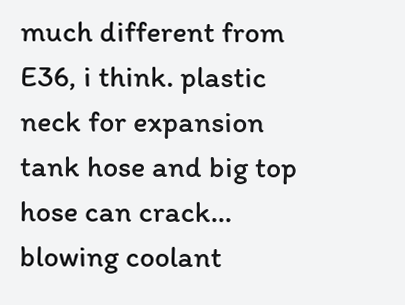much different from E36, i think. plastic neck for expansion tank hose and big top hose can crack... blowing coolant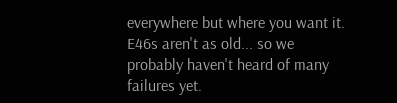everywhere but where you want it.
E46s aren't as old... so we probably haven't heard of many failures yet.